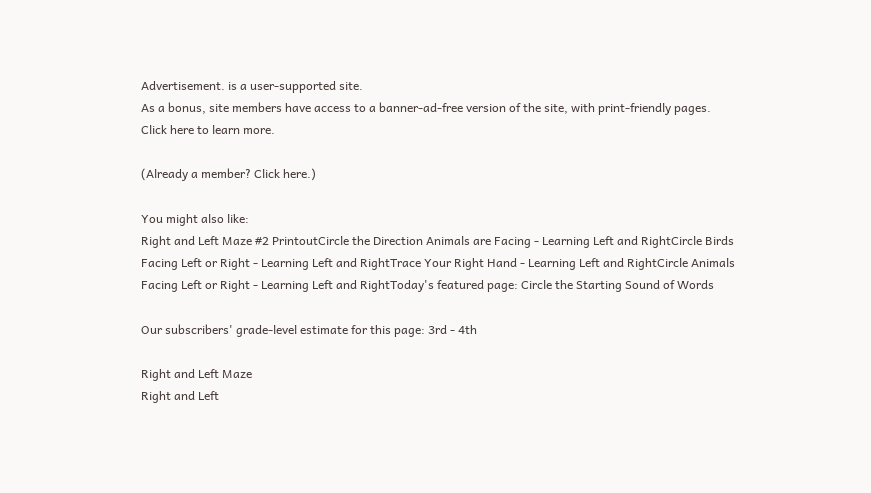Advertisement. is a user-supported site.
As a bonus, site members have access to a banner-ad-free version of the site, with print-friendly pages.
Click here to learn more.

(Already a member? Click here.)

You might also like:
Right and Left Maze #2 PrintoutCircle the Direction Animals are Facing - Learning Left and RightCircle Birds Facing Left or Right - Learning Left and RightTrace Your Right Hand - Learning Left and RightCircle Animals Facing Left or Right - Learning Left and RightToday's featured page: Circle the Starting Sound of Words

Our subscribers' grade-level estimate for this page: 3rd - 4th

Right and Left Maze
Right and Left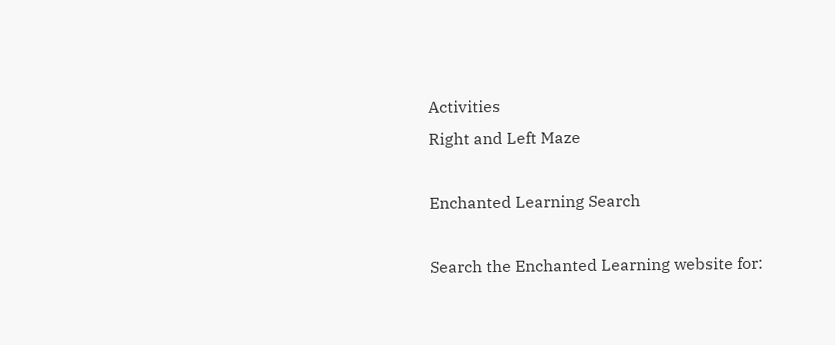Activities
Right and Left Maze

Enchanted Learning Search

Search the Enchanted Learning website for: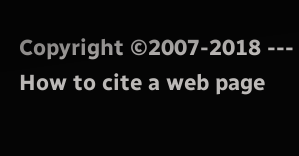Copyright ©2007-2018 --- How to cite a web page